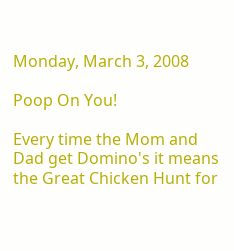Monday, March 3, 2008

Poop On You!

Every time the Mom and Dad get Domino's it means the Great Chicken Hunt for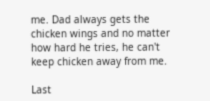me. Dad always gets the chicken wings and no matter how hard he tries, he can't keep chicken away from me.

Last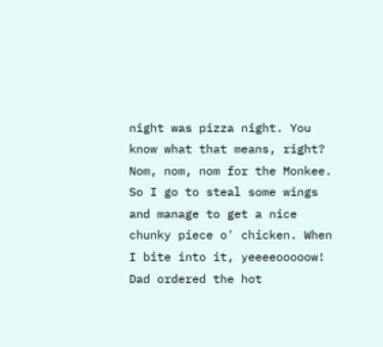night was pizza night. You know what that means, right? Nom, nom, nom for the Monkee. So I go to steal some wings and manage to get a nice chunky piece o' chicken. When I bite into it, yeeeeooooow! Dad ordered the hot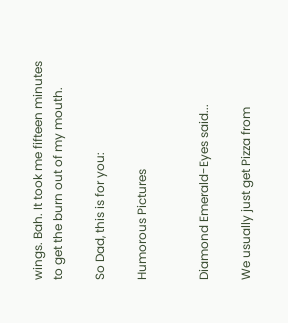wings. Bah. It took me fifteen minutes to get the burn out of my mouth.

So Dad, this is for you:

Humorous Pictures


Diamond Emerald-Eyes said...

We usually just get Pizza from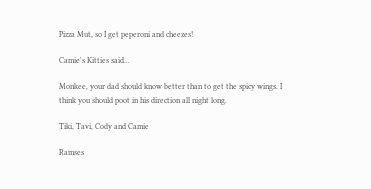Pizza Mut, so I get peperoni and cheezes!

Camie's Kitties said...

Monkee, your dad should know better than to get the spicy wings. I think you should poot in his direction all night long.

Tiki, Tavi, Cody and Camie

Ramses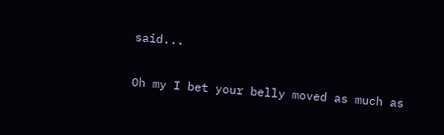said...

Oh my I bet your belly moved as much as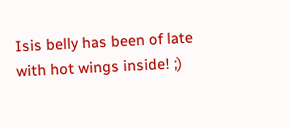Isis belly has been of late with hot wings inside! ;)